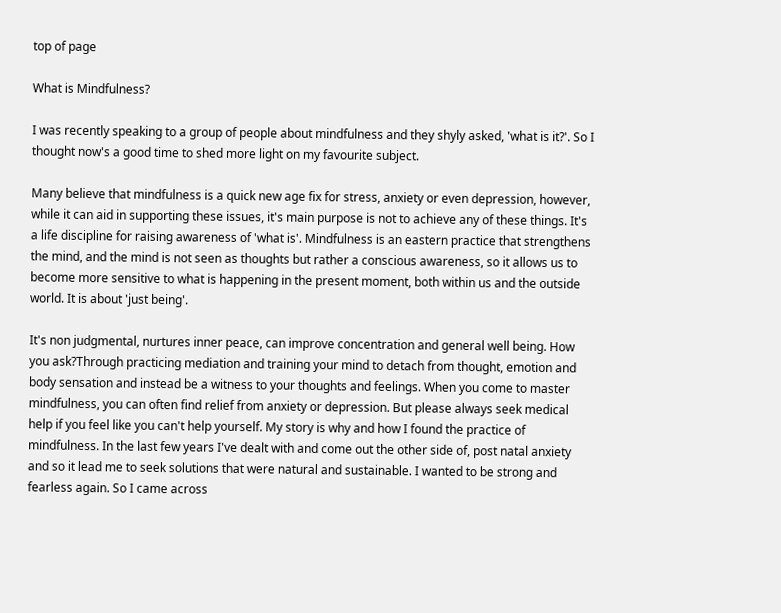top of page

What is Mindfulness?

I was recently speaking to a group of people about mindfulness and they shyly asked, 'what is it?'. So I thought now's a good time to shed more light on my favourite subject.

Many believe that mindfulness is a quick new age fix for stress, anxiety or even depression, however, while it can aid in supporting these issues, it's main purpose is not to achieve any of these things. It's a life discipline for raising awareness of 'what is'. Mindfulness is an eastern practice that strengthens the mind, and the mind is not seen as thoughts but rather a conscious awareness, so it allows us to become more sensitive to what is happening in the present moment, both within us and the outside world. It is about 'just being'.

It's non judgmental, nurtures inner peace, can improve concentration and general well being. How you ask?Through practicing mediation and training your mind to detach from thought, emotion and body sensation and instead be a witness to your thoughts and feelings. When you come to master mindfulness, you can often find relief from anxiety or depression. But please always seek medical help if you feel like you can't help yourself. My story is why and how I found the practice of mindfulness. In the last few years I've dealt with and come out the other side of, post natal anxiety and so it lead me to seek solutions that were natural and sustainable. I wanted to be strong and fearless again. So I came across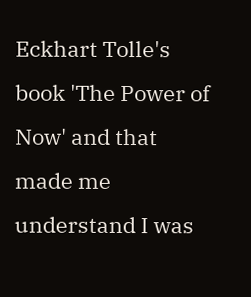Eckhart Tolle's book 'The Power of Now' and that made me understand I was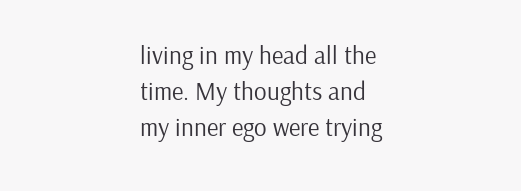living in my head all the time. My thoughts and my inner ego were trying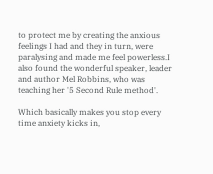to protect me by creating the anxious feelings I had and they in turn, were paralysing and made me feel powerless.I also found the wonderful speaker, leader and author Mel Robbins, who was teaching her '5 Second Rule method'.

Which basically makes you stop every time anxiety kicks in,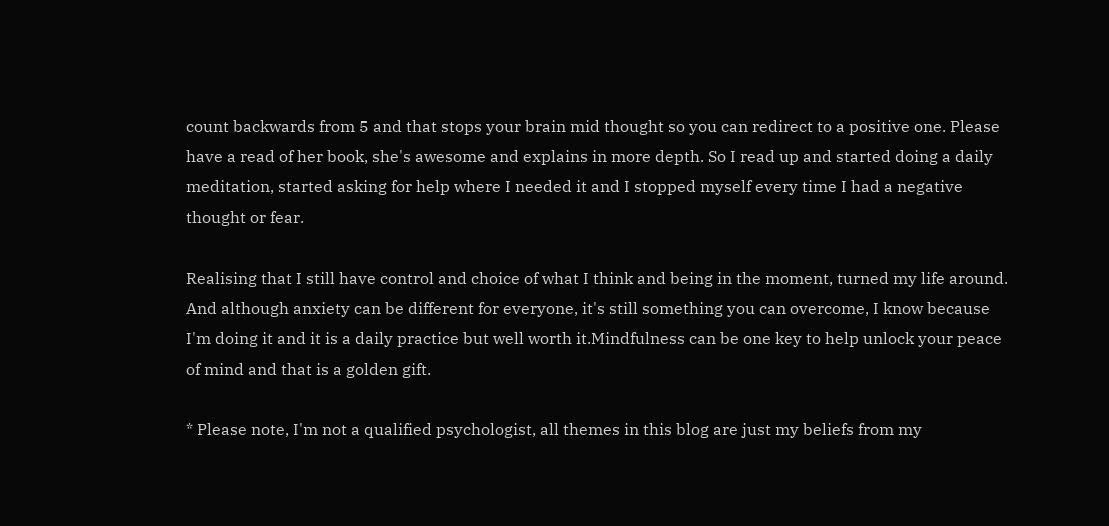count backwards from 5 and that stops your brain mid thought so you can redirect to a positive one. Please have a read of her book, she's awesome and explains in more depth. So I read up and started doing a daily meditation, started asking for help where I needed it and I stopped myself every time I had a negative thought or fear.

Realising that I still have control and choice of what I think and being in the moment, turned my life around. And although anxiety can be different for everyone, it's still something you can overcome, I know because I'm doing it and it is a daily practice but well worth it.Mindfulness can be one key to help unlock your peace of mind and that is a golden gift.

* Please note, I'm not a qualified psychologist, all themes in this blog are just my beliefs from my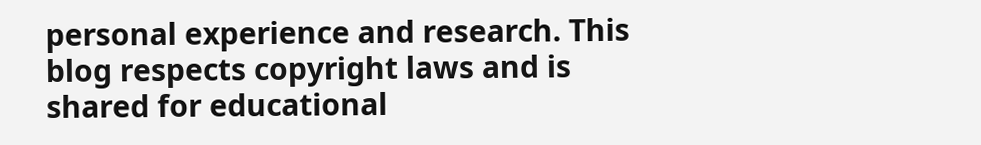personal experience and research. This blog respects copyright laws and is shared for educational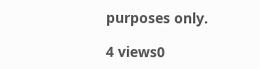purposes only.

4 views0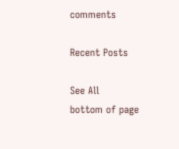comments

Recent Posts

See All
bottom of page